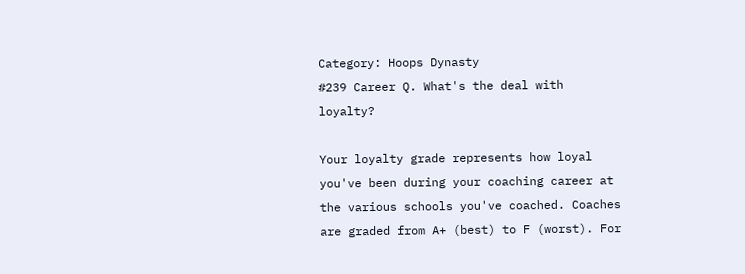Category: Hoops Dynasty
#239 Career Q. What's the deal with loyalty?

Your loyalty grade represents how loyal you've been during your coaching career at the various schools you've coached. Coaches are graded from A+ (best) to F (worst). For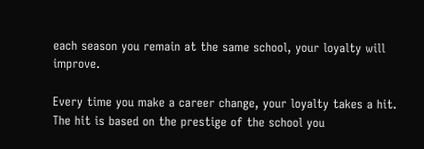each season you remain at the same school, your loyalty will improve.

Every time you make a career change, your loyalty takes a hit. The hit is based on the prestige of the school you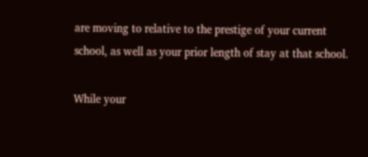are moving to relative to the prestige of your current school, as well as your prior length of stay at that school.

While your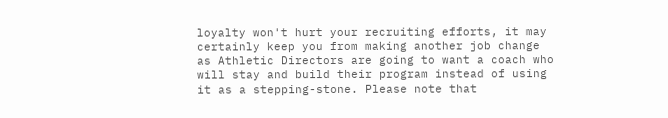loyalty won't hurt your recruiting efforts, it may certainly keep you from making another job change as Athletic Directors are going to want a coach who will stay and build their program instead of using it as a stepping-stone. Please note that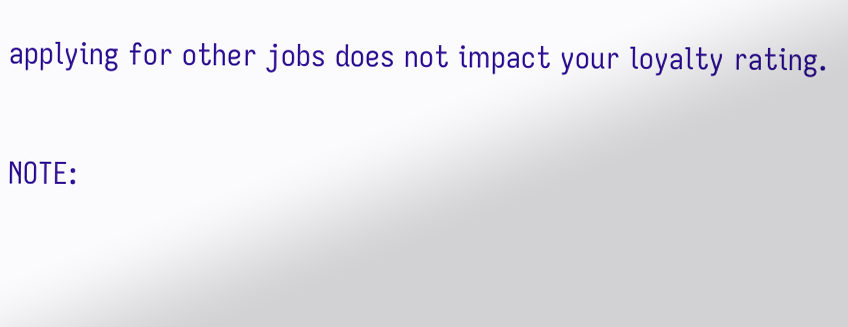applying for other jobs does not impact your loyalty rating.

NOTE: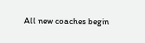All new coaches begin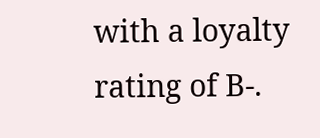with a loyalty rating of B-.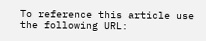To reference this article use the following URL: